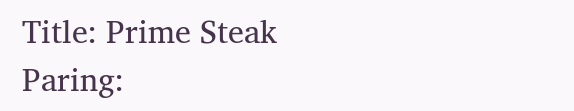Title: Prime Steak
Paring: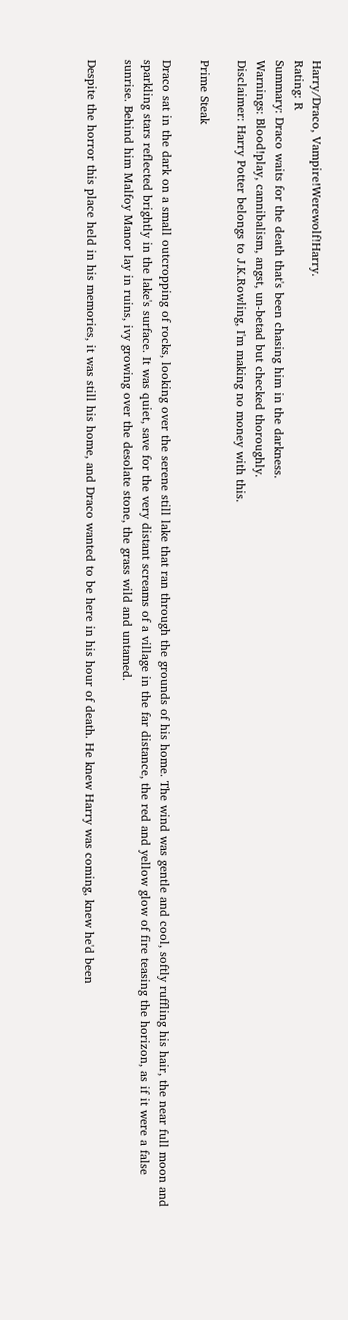Harry/Draco, Vampire!Werewolf!Harry.
Rating: R
Summary: Draco waits for the death that's been chasing him in the darkness.
Warnings: Blood!play, cannibalism, angst, un-betad but checked thoroughly.
Disclaimer: Harry Potter belongs to J.K.Rowling, I'm making no money with this.

Prime Steak

Draco sat in the dark on a small outcropping of rocks, looking over the serene still lake that ran through the grounds of his home. The wind was gentle and cool, softly ruffling his hair, the near full moon and sparkling stars reflected brightly in the lake's surface. It was quiet, save for the very distant screams of a village in the far distance, the red and yellow glow of fire teasing the horizon, as if it were a false sunrise. Behind him Malfoy Manor lay in ruins, ivy growing over the desolate stone, the grass wild and untamed.

Despite the horror this place held in his memories, it was still his home, and Draco wanted to be here in his hour of death. He knew Harry was coming, knew he'd been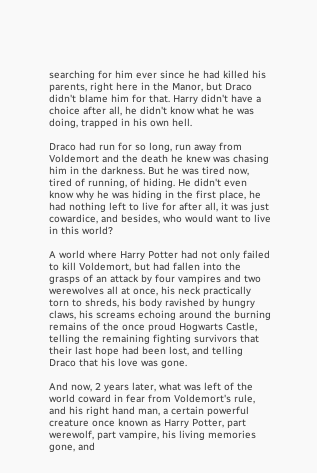searching for him ever since he had killed his parents, right here in the Manor, but Draco didn't blame him for that. Harry didn't have a choice after all, he didn't know what he was doing, trapped in his own hell.

Draco had run for so long, run away from Voldemort and the death he knew was chasing him in the darkness. But he was tired now, tired of running, of hiding. He didn't even know why he was hiding in the first place, he had nothing left to live for after all, it was just cowardice, and besides, who would want to live in this world?

A world where Harry Potter had not only failed to kill Voldemort, but had fallen into the grasps of an attack by four vampires and two werewolves all at once, his neck practically torn to shreds, his body ravished by hungry claws, his screams echoing around the burning remains of the once proud Hogwarts Castle, telling the remaining fighting survivors that their last hope had been lost, and telling Draco that his love was gone.

And now, 2 years later, what was left of the world coward in fear from Voldemort's rule, and his right hand man, a certain powerful creature once known as Harry Potter, part werewolf, part vampire, his living memories gone, and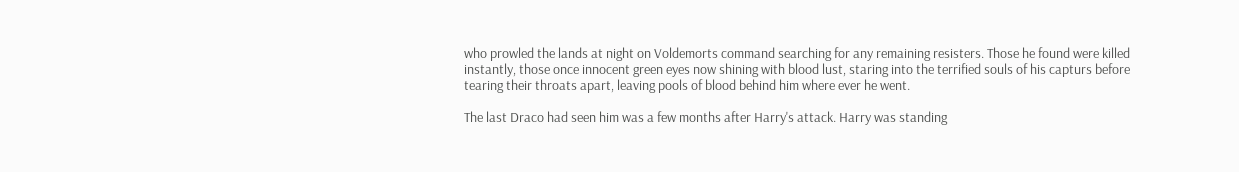who prowled the lands at night on Voldemorts command searching for any remaining resisters. Those he found were killed instantly, those once innocent green eyes now shining with blood lust, staring into the terrified souls of his capturs before tearing their throats apart, leaving pools of blood behind him where ever he went.

The last Draco had seen him was a few months after Harry's attack. Harry was standing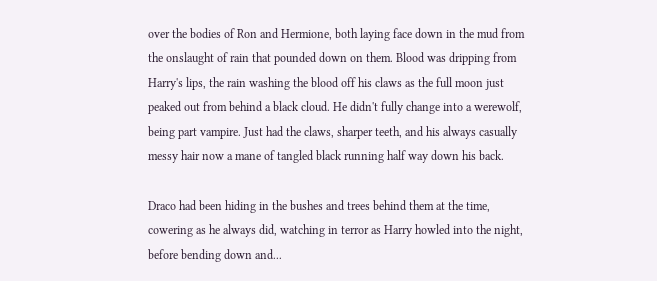over the bodies of Ron and Hermione, both laying face down in the mud from the onslaught of rain that pounded down on them. Blood was dripping from Harry's lips, the rain washing the blood off his claws as the full moon just peaked out from behind a black cloud. He didn't fully change into a werewolf, being part vampire. Just had the claws, sharper teeth, and his always casually messy hair now a mane of tangled black running half way down his back.

Draco had been hiding in the bushes and trees behind them at the time, cowering as he always did, watching in terror as Harry howled into the night, before bending down and...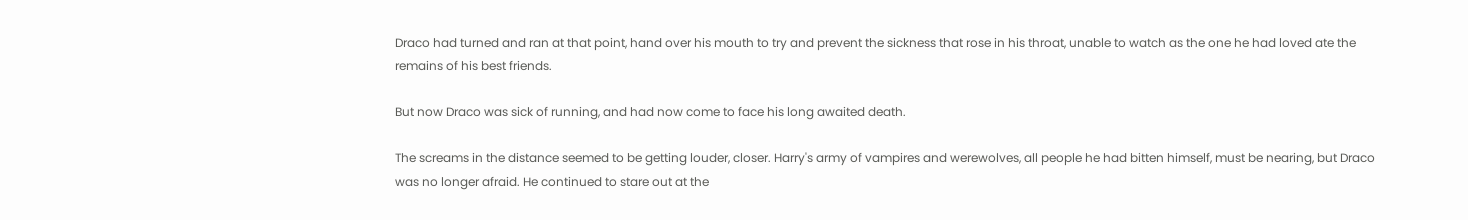Draco had turned and ran at that point, hand over his mouth to try and prevent the sickness that rose in his throat, unable to watch as the one he had loved ate the remains of his best friends.

But now Draco was sick of running, and had now come to face his long awaited death.

The screams in the distance seemed to be getting louder, closer. Harry's army of vampires and werewolves, all people he had bitten himself, must be nearing, but Draco was no longer afraid. He continued to stare out at the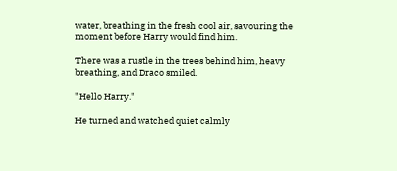water, breathing in the fresh cool air, savouring the moment before Harry would find him.

There was a rustle in the trees behind him, heavy breathing, and Draco smiled.

"Hello Harry."

He turned and watched quiet calmly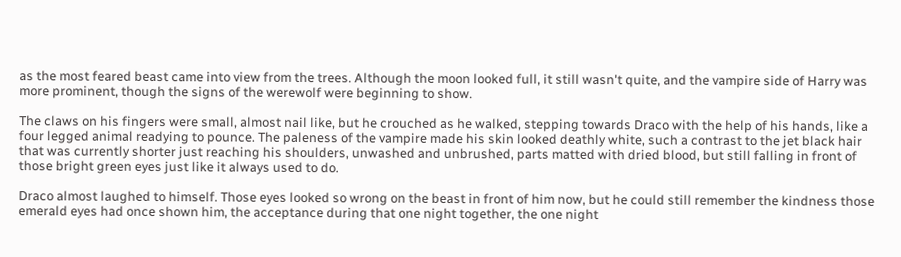as the most feared beast came into view from the trees. Although the moon looked full, it still wasn't quite, and the vampire side of Harry was more prominent, though the signs of the werewolf were beginning to show.

The claws on his fingers were small, almost nail like, but he crouched as he walked, stepping towards Draco with the help of his hands, like a four legged animal readying to pounce. The paleness of the vampire made his skin looked deathly white, such a contrast to the jet black hair that was currently shorter just reaching his shoulders, unwashed and unbrushed, parts matted with dried blood, but still falling in front of those bright green eyes just like it always used to do.

Draco almost laughed to himself. Those eyes looked so wrong on the beast in front of him now, but he could still remember the kindness those emerald eyes had once shown him, the acceptance during that one night together, the one night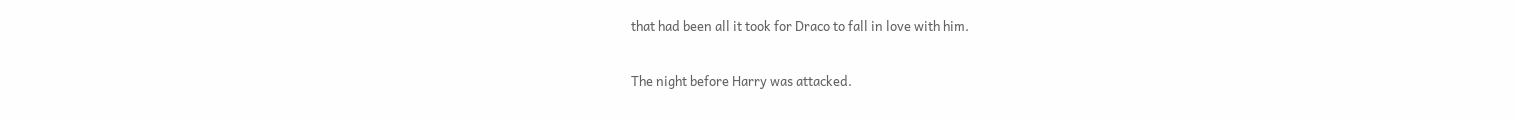that had been all it took for Draco to fall in love with him.

The night before Harry was attacked.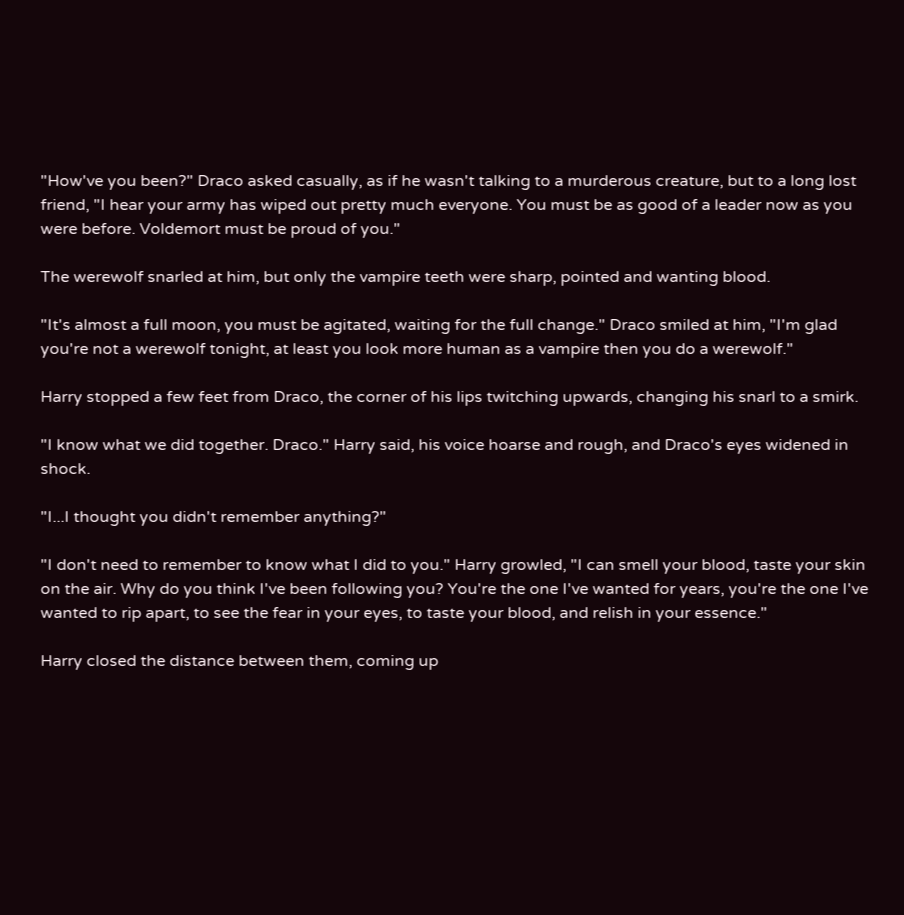"How've you been?" Draco asked casually, as if he wasn't talking to a murderous creature, but to a long lost friend, "I hear your army has wiped out pretty much everyone. You must be as good of a leader now as you were before. Voldemort must be proud of you."

The werewolf snarled at him, but only the vampire teeth were sharp, pointed and wanting blood.

"It's almost a full moon, you must be agitated, waiting for the full change." Draco smiled at him, "I'm glad you're not a werewolf tonight, at least you look more human as a vampire then you do a werewolf."

Harry stopped a few feet from Draco, the corner of his lips twitching upwards, changing his snarl to a smirk.

"I know what we did together. Draco." Harry said, his voice hoarse and rough, and Draco's eyes widened in shock.

"I...I thought you didn't remember anything?"

"I don't need to remember to know what I did to you." Harry growled, "I can smell your blood, taste your skin on the air. Why do you think I've been following you? You're the one I've wanted for years, you're the one I've wanted to rip apart, to see the fear in your eyes, to taste your blood, and relish in your essence."

Harry closed the distance between them, coming up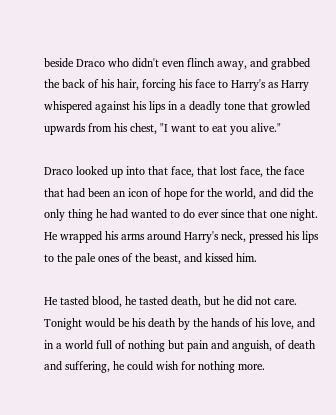beside Draco who didn't even flinch away, and grabbed the back of his hair, forcing his face to Harry's as Harry whispered against his lips in a deadly tone that growled upwards from his chest, "I want to eat you alive."

Draco looked up into that face, that lost face, the face that had been an icon of hope for the world, and did the only thing he had wanted to do ever since that one night. He wrapped his arms around Harry's neck, pressed his lips to the pale ones of the beast, and kissed him.

He tasted blood, he tasted death, but he did not care. Tonight would be his death by the hands of his love, and in a world full of nothing but pain and anguish, of death and suffering, he could wish for nothing more.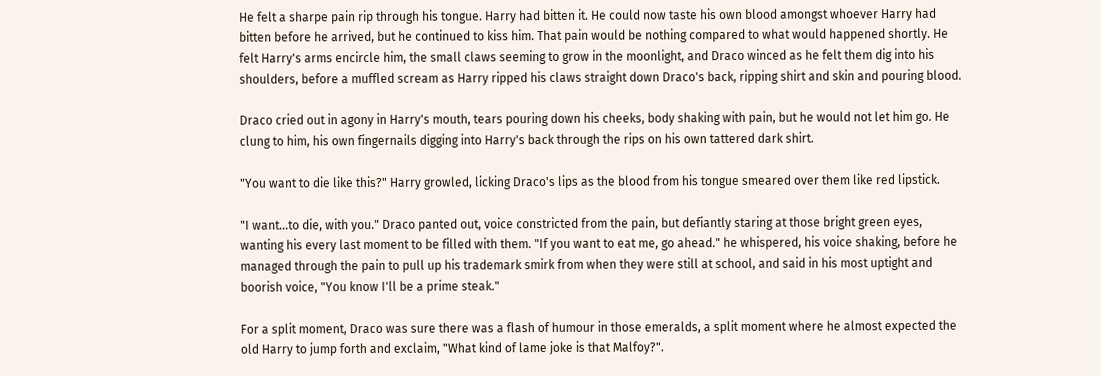He felt a sharpe pain rip through his tongue. Harry had bitten it. He could now taste his own blood amongst whoever Harry had bitten before he arrived, but he continued to kiss him. That pain would be nothing compared to what would happened shortly. He felt Harry's arms encircle him, the small claws seeming to grow in the moonlight, and Draco winced as he felt them dig into his shoulders, before a muffled scream as Harry ripped his claws straight down Draco's back, ripping shirt and skin and pouring blood.

Draco cried out in agony in Harry's mouth, tears pouring down his cheeks, body shaking with pain, but he would not let him go. He clung to him, his own fingernails digging into Harry's back through the rips on his own tattered dark shirt.

"You want to die like this?" Harry growled, licking Draco's lips as the blood from his tongue smeared over them like red lipstick.

"I want...to die, with you." Draco panted out, voice constricted from the pain, but defiantly staring at those bright green eyes, wanting his every last moment to be filled with them. "If you want to eat me, go ahead." he whispered, his voice shaking, before he managed through the pain to pull up his trademark smirk from when they were still at school, and said in his most uptight and boorish voice, "You know I'll be a prime steak."

For a split moment, Draco was sure there was a flash of humour in those emeralds, a split moment where he almost expected the old Harry to jump forth and exclaim, "What kind of lame joke is that Malfoy?".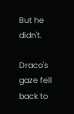But he didn't.

Draco's gaze fell back to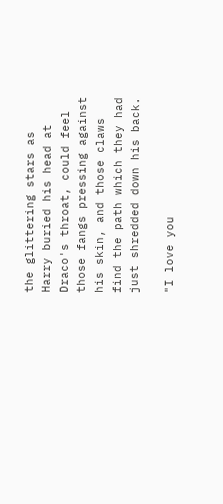the glittering stars as Harry buried his head at Draco's throat, could feel those fangs pressing against his skin, and those claws find the path which they had just shredded down his back.

"I love you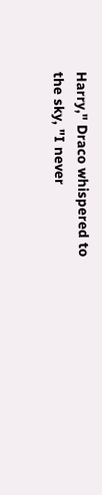Harry," Draco whispered to the sky, "I never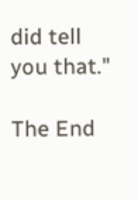did tell you that."

The End